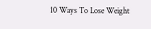10 Ways To Lose Weight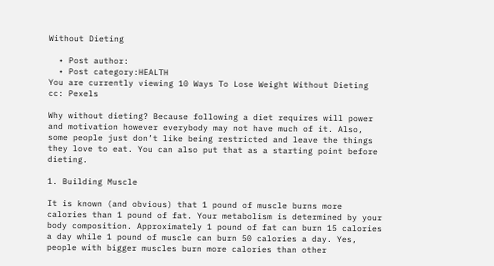Without Dieting

  • Post author:
  • Post category:HEALTH
You are currently viewing 10 Ways To Lose Weight Without Dieting
cc: Pexels

Why without dieting? Because following a diet requires will power and motivation however everybody may not have much of it. Also, some people just don’t like being restricted and leave the things they love to eat. You can also put that as a starting point before dieting.

1. Building Muscle

It is known (and obvious) that 1 pound of muscle burns more calories than 1 pound of fat. Your metabolism is determined by your body composition. Approximately 1 pound of fat can burn 15 calories a day while 1 pound of muscle can burn 50 calories a day. Yes, people with bigger muscles burn more calories than other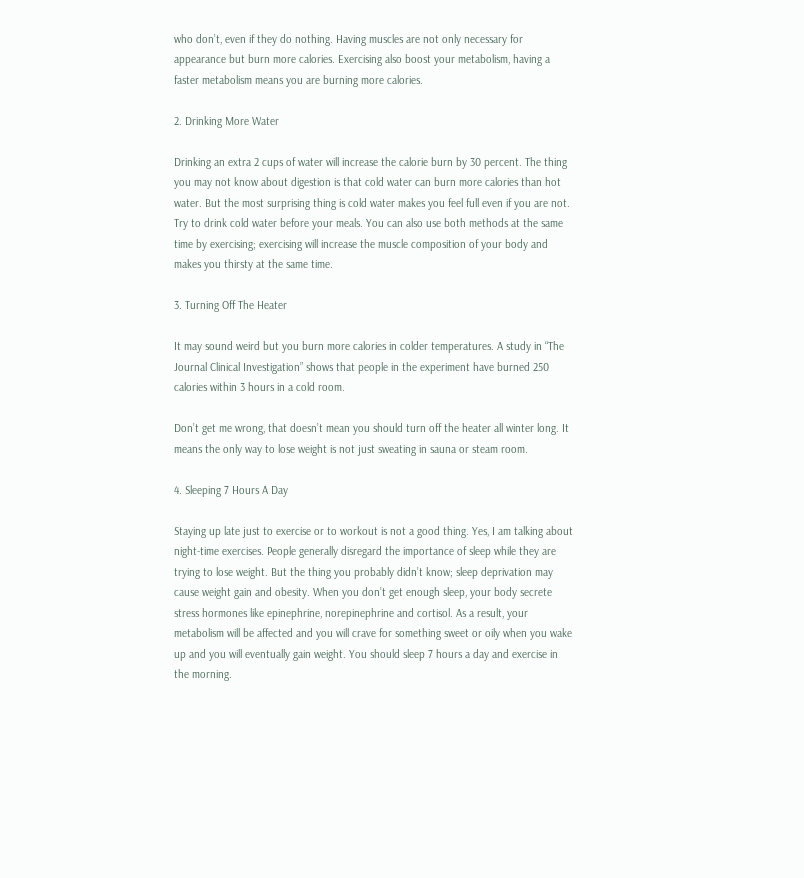who don’t, even if they do nothing. Having muscles are not only necessary for appearance but burn more calories. Exercising also boost your metabolism, having a faster metabolism means you are burning more calories.

2. Drinking More Water

Drinking an extra 2 cups of water will increase the calorie burn by 30 percent. The thing you may not know about digestion is that cold water can burn more calories than hot water. But the most surprising thing is cold water makes you feel full even if you are not. Try to drink cold water before your meals. You can also use both methods at the same time by exercising; exercising will increase the muscle composition of your body and makes you thirsty at the same time.

3. Turning Off The Heater

It may sound weird but you burn more calories in colder temperatures. A study in “The Journal Clinical Investigation” shows that people in the experiment have burned 250 calories within 3 hours in a cold room.

Don’t get me wrong, that doesn’t mean you should turn off the heater all winter long. It means the only way to lose weight is not just sweating in sauna or steam room.

4. Sleeping 7 Hours A Day

Staying up late just to exercise or to workout is not a good thing. Yes, I am talking about night-time exercises. People generally disregard the importance of sleep while they are trying to lose weight. But the thing you probably didn’t know; sleep deprivation may cause weight gain and obesity. When you don’t get enough sleep, your body secrete stress hormones like epinephrine, norepinephrine and cortisol. As a result, your metabolism will be affected and you will crave for something sweet or oily when you wake up and you will eventually gain weight. You should sleep 7 hours a day and exercise in the morning.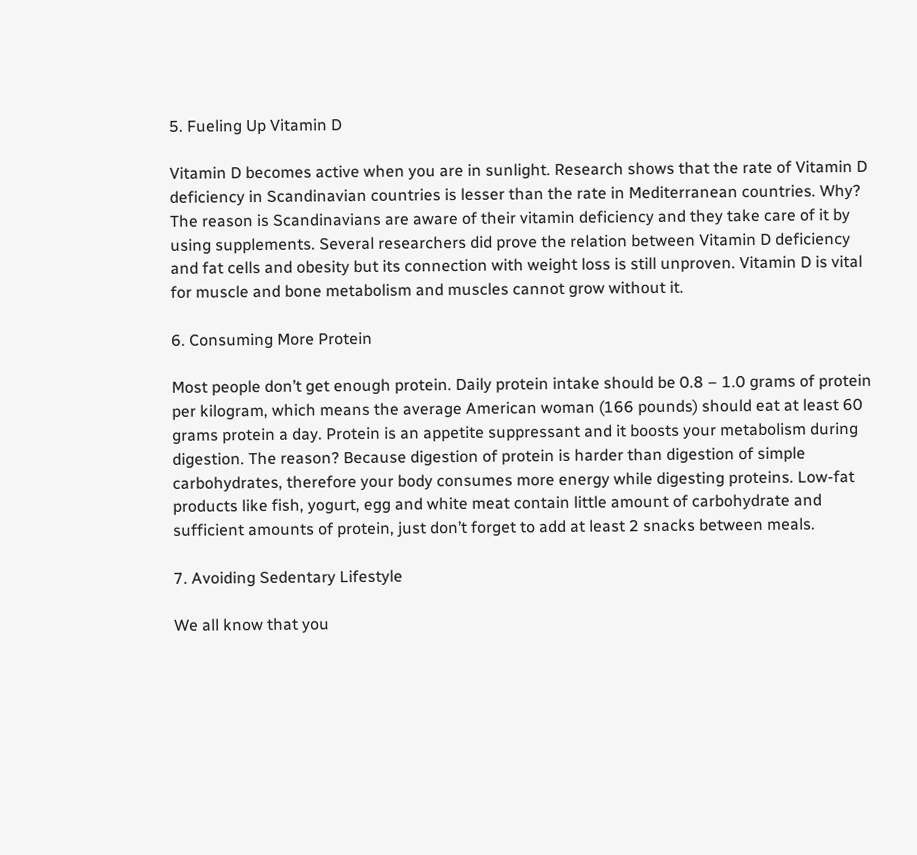5. Fueling Up Vitamin D

Vitamin D becomes active when you are in sunlight. Research shows that the rate of Vitamin D deficiency in Scandinavian countries is lesser than the rate in Mediterranean countries. Why? The reason is Scandinavians are aware of their vitamin deficiency and they take care of it by using supplements. Several researchers did prove the relation between Vitamin D deficiency and fat cells and obesity but its connection with weight loss is still unproven. Vitamin D is vital for muscle and bone metabolism and muscles cannot grow without it.

6. Consuming More Protein

Most people don’t get enough protein. Daily protein intake should be 0.8 – 1.0 grams of protein per kilogram, which means the average American woman (166 pounds) should eat at least 60 grams protein a day. Protein is an appetite suppressant and it boosts your metabolism during digestion. The reason? Because digestion of protein is harder than digestion of simple carbohydrates, therefore your body consumes more energy while digesting proteins. Low-fat products like fish, yogurt, egg and white meat contain little amount of carbohydrate and sufficient amounts of protein, just don’t forget to add at least 2 snacks between meals.

7. Avoiding Sedentary Lifestyle

We all know that you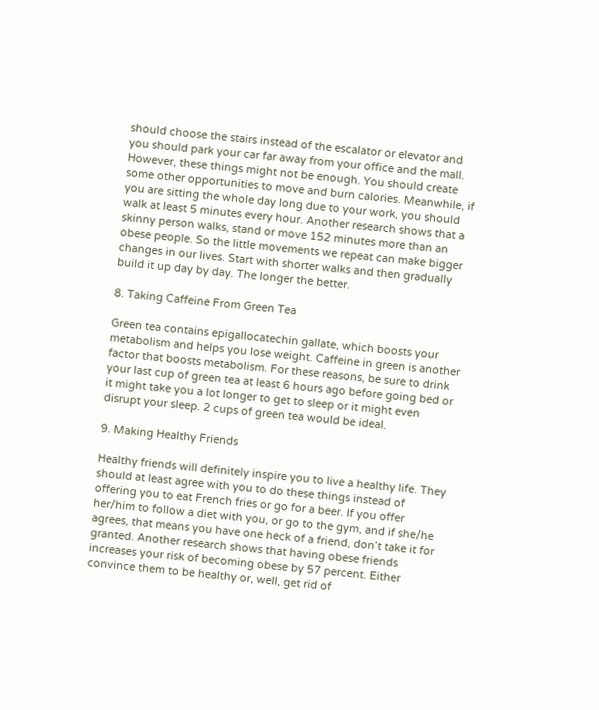should choose the stairs instead of the escalator or elevator and you should park your car far away from your office and the mall. However, these things might not be enough. You should create some other opportunities to move and burn calories. Meanwhile, if you are sitting the whole day long due to your work, you should walk at least 5 minutes every hour. Another research shows that a skinny person walks, stand or move 152 minutes more than an obese people. So the little movements we repeat can make bigger changes in our lives. Start with shorter walks and then gradually build it up day by day. The longer the better.

8. Taking Caffeine From Green Tea

Green tea contains epigallocatechin gallate, which boosts your metabolism and helps you lose weight. Caffeine in green is another factor that boosts metabolism. For these reasons, be sure to drink your last cup of green tea at least 6 hours ago before going bed or it might take you a lot longer to get to sleep or it might even disrupt your sleep. 2 cups of green tea would be ideal.

9. Making Healthy Friends

Healthy friends will definitely inspire you to live a healthy life. They should at least agree with you to do these things instead of offering you to eat French fries or go for a beer. If you offer her/him to follow a diet with you, or go to the gym, and if she/he agrees, that means you have one heck of a friend, don’t take it for granted. Another research shows that having obese friends increases your risk of becoming obese by 57 percent. Either convince them to be healthy or, well, get rid of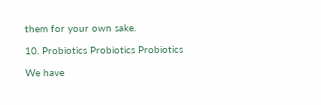them for your own sake.

10. Probiotics Probiotics Probiotics

We have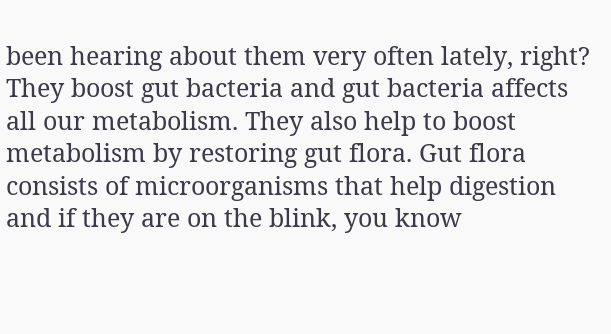been hearing about them very often lately, right? They boost gut bacteria and gut bacteria affects all our metabolism. They also help to boost metabolism by restoring gut flora. Gut flora consists of microorganisms that help digestion and if they are on the blink, you know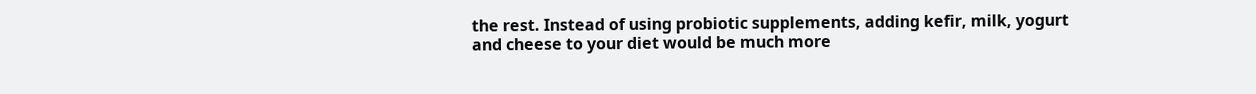the rest. Instead of using probiotic supplements, adding kefir, milk, yogurt and cheese to your diet would be much more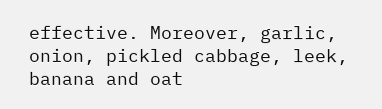effective. Moreover, garlic, onion, pickled cabbage, leek, banana and oat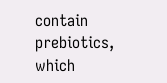contain prebiotics, which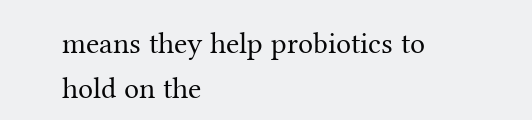means they help probiotics to hold on the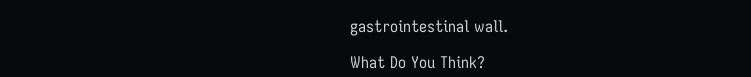gastrointestinal wall.

What Do You Think?